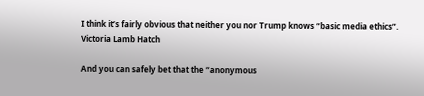I think it’s fairly obvious that neither you nor Trump knows “basic media ethics”.
Victoria Lamb Hatch

And you can safely bet that the “anonymous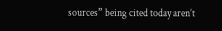sources” being cited today aren’t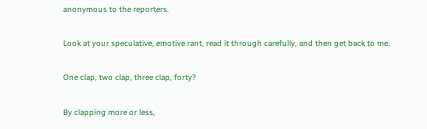anonymous to the reporters.

Look at your speculative, emotive rant, read it through carefully, and then get back to me.

One clap, two clap, three clap, forty?

By clapping more or less,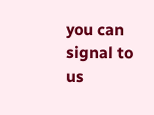you can signal to us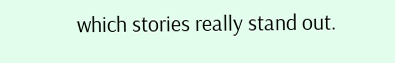which stories really stand out.